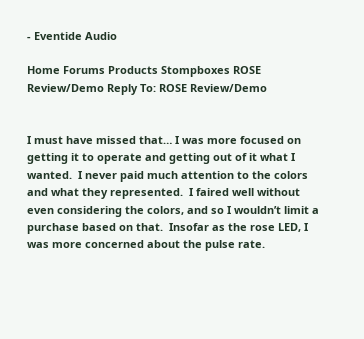- Eventide Audio

Home Forums Products Stompboxes ROSE Review/Demo Reply To: ROSE Review/Demo


I must have missed that… I was more focused on getting it to operate and getting out of it what I wanted.  I never paid much attention to the colors and what they represented.  I faired well without even considering the colors, and so I wouldn’t limit a purchase based on that.  Insofar as the rose LED, I was more concerned about the pulse rate.